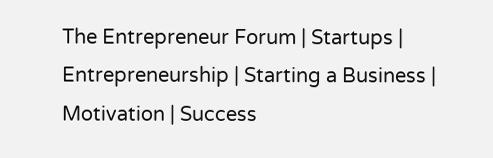The Entrepreneur Forum | Startups | Entrepreneurship | Starting a Business | Motivation | Success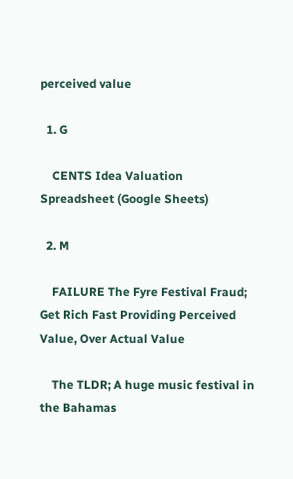perceived value

  1. G

    CENTS Idea Valuation Spreadsheet (Google Sheets)

  2. M

    FAILURE The Fyre Festival Fraud; Get Rich Fast Providing Perceived Value, Over Actual Value

    The TLDR; A huge music festival in the Bahamas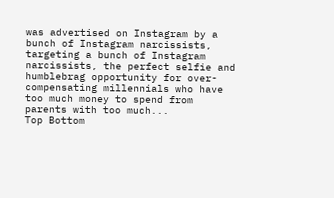was advertised on Instagram by a bunch of Instagram narcissists, targeting a bunch of Instagram narcissists, the perfect selfie and humblebrag opportunity for over-compensating millennials who have too much money to spend from parents with too much...
Top Bottom